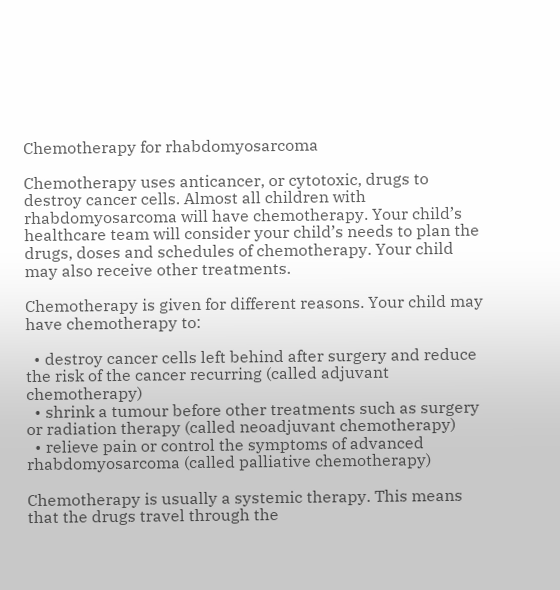Chemotherapy for rhabdomyosarcoma

Chemotherapy uses anticancer, or cytotoxic, drugs to destroy cancer cells. Almost all children with rhabdomyosarcoma will have chemotherapy. Your child’s healthcare team will consider your child’s needs to plan the drugs, doses and schedules of chemotherapy. Your child may also receive other treatments.

Chemotherapy is given for different reasons. Your child may have chemotherapy to:

  • destroy cancer cells left behind after surgery and reduce the risk of the cancer recurring (called adjuvant chemotherapy)
  • shrink a tumour before other treatments such as surgery or radiation therapy (called neoadjuvant chemotherapy)
  • relieve pain or control the symptoms of advanced rhabdomyosarcoma (called palliative chemotherapy)

Chemotherapy is usually a systemic therapy. This means that the drugs travel through the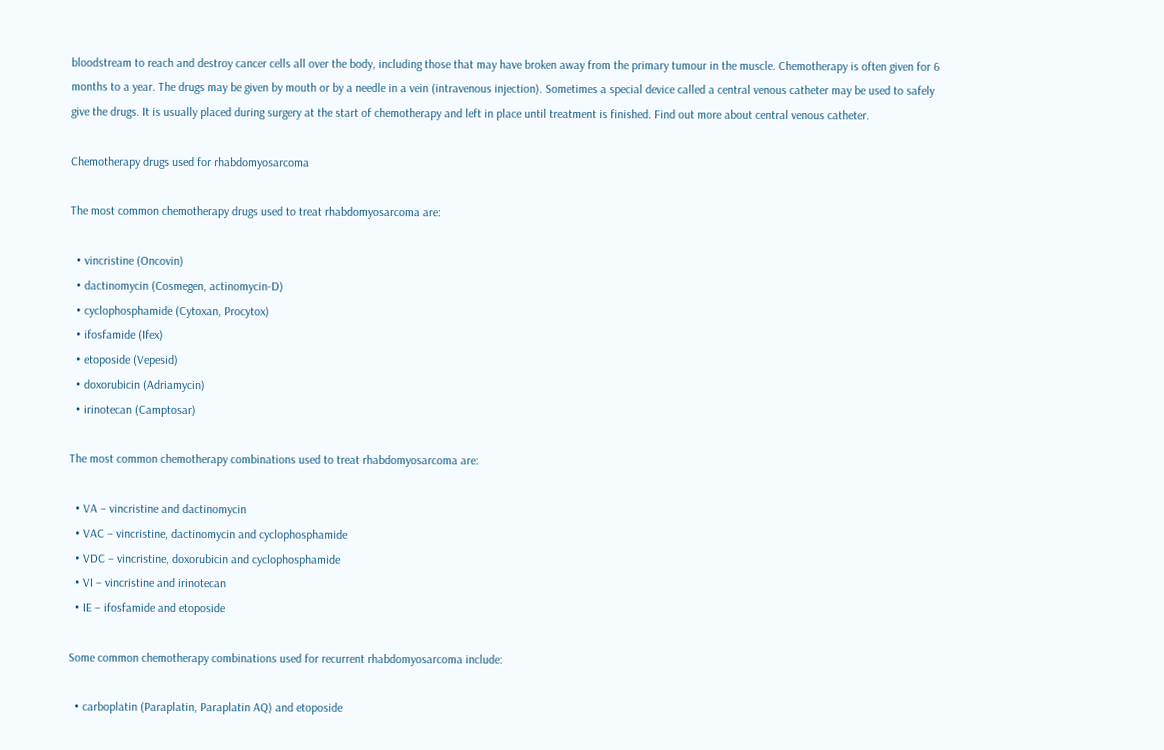bloodstream to reach and destroy cancer cells all over the body, including those that may have broken away from the primary tumour in the muscle. Chemotherapy is often given for 6 months to a year. The drugs may be given by mouth or by a needle in a vein (intravenous injection). Sometimes a special device called a central venous catheter may be used to safely give the drugs. It is usually placed during surgery at the start of chemotherapy and left in place until treatment is finished. Find out more about central venous catheter.

Chemotherapy drugs used for rhabdomyosarcoma

The most common chemotherapy drugs used to treat rhabdomyosarcoma are:

  • vincristine (Oncovin)
  • dactinomycin (Cosmegen, actinomycin-D)
  • cyclophosphamide (Cytoxan, Procytox)
  • ifosfamide (Ifex)
  • etoposide (Vepesid)
  • doxorubicin (Adriamycin)
  • irinotecan (Camptosar)

The most common chemotherapy combinations used to treat rhabdomyosarcoma are:

  • VA – vincristine and dactinomycin
  • VAC – vincristine, dactinomycin and cyclophosphamide
  • VDC – vincristine, doxorubicin and cyclophosphamide
  • VI – vincristine and irinotecan
  • IE – ifosfamide and etoposide

Some common chemotherapy combinations used for recurrent rhabdomyosarcoma include:

  • carboplatin (Paraplatin, Paraplatin AQ) and etoposide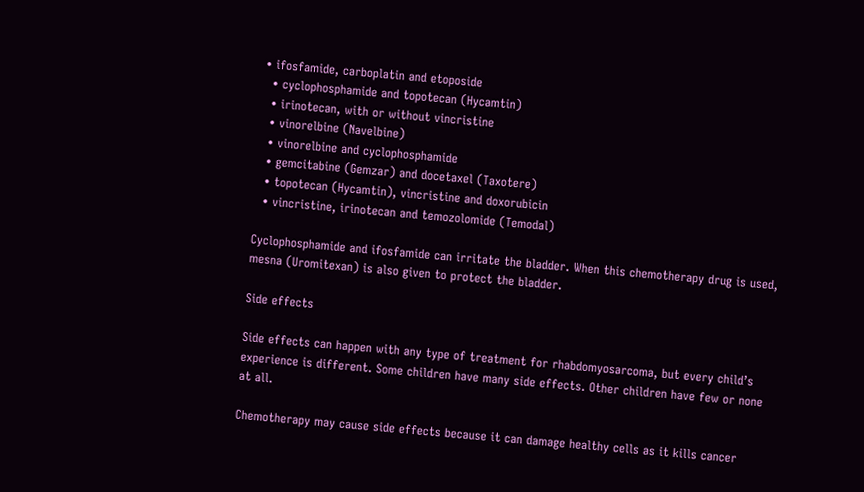• ifosfamide, carboplatin and etoposide
  • cyclophosphamide and topotecan (Hycamtin)
  • irinotecan, with or without vincristine
  • vinorelbine (Navelbine)
  • vinorelbine and cyclophosphamide
  • gemcitabine (Gemzar) and docetaxel (Taxotere)
  • topotecan (Hycamtin), vincristine and doxorubicin
  • vincristine, irinotecan and temozolomide (Temodal)

Cyclophosphamide and ifosfamide can irritate the bladder. When this chemotherapy drug is used, mesna (Uromitexan) is also given to protect the bladder.

Side effects

Side effects can happen with any type of treatment for rhabdomyosarcoma, but every child’s experience is different. Some children have many side effects. Other children have few or none at all.

Chemotherapy may cause side effects because it can damage healthy cells as it kills cancer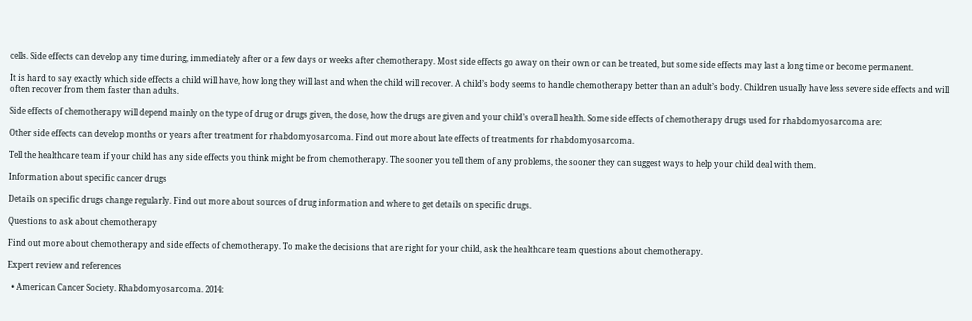cells. Side effects can develop any time during, immediately after or a few days or weeks after chemotherapy. Most side effects go away on their own or can be treated, but some side effects may last a long time or become permanent.

It is hard to say exactly which side effects a child will have, how long they will last and when the child will recover. A child’s body seems to handle chemotherapy better than an adult’s body. Children usually have less severe side effects and will often recover from them faster than adults.

Side effects of chemotherapy will depend mainly on the type of drug or drugs given, the dose, how the drugs are given and your child’s overall health. Some side effects of chemotherapy drugs used for rhabdomyosarcoma are:

Other side effects can develop months or years after treatment for rhabdomyosarcoma. Find out more about late effects of treatments for rhabdomyosarcoma.

Tell the healthcare team if your child has any side effects you think might be from chemotherapy. The sooner you tell them of any problems, the sooner they can suggest ways to help your child deal with them.

Information about specific cancer drugs

Details on specific drugs change regularly. Find out more about sources of drug information and where to get details on specific drugs.

Questions to ask about chemotherapy

Find out more about chemotherapy and side effects of chemotherapy. To make the decisions that are right for your child, ask the healthcare team questions about chemotherapy.

Expert review and references

  • American Cancer Society. Rhabdomyosarcoma. 2014: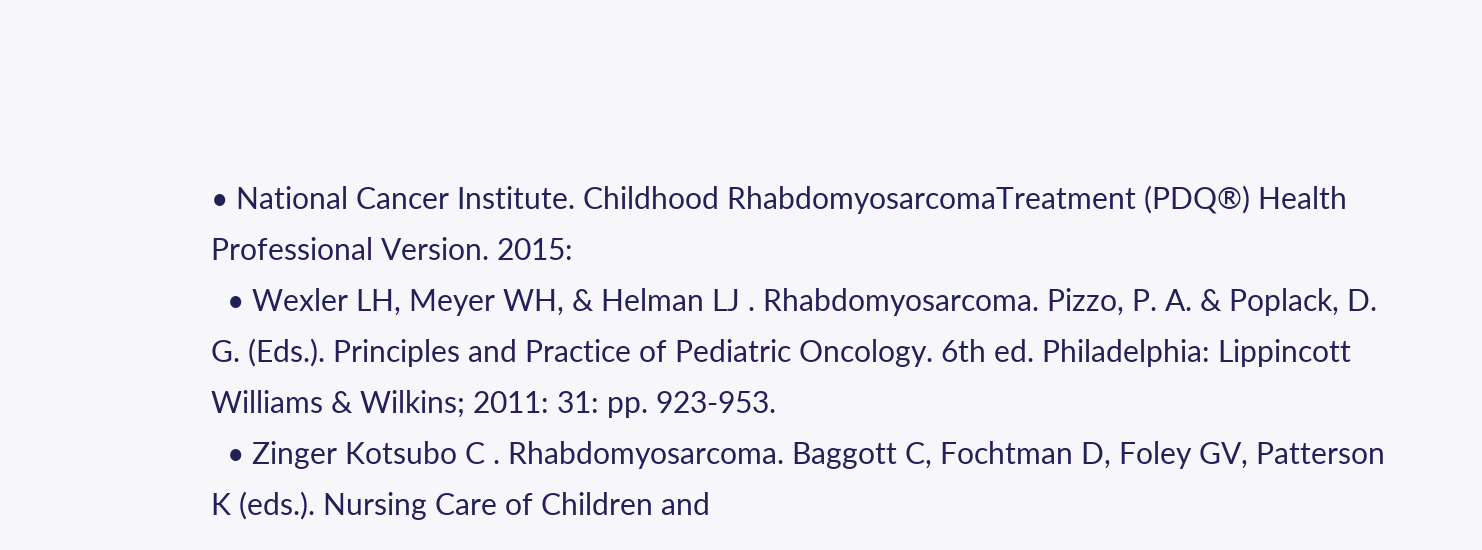• National Cancer Institute. Childhood RhabdomyosarcomaTreatment (PDQ®) Health Professional Version. 2015:
  • Wexler LH, Meyer WH, & Helman LJ . Rhabdomyosarcoma. Pizzo, P. A. & Poplack, D. G. (Eds.). Principles and Practice of Pediatric Oncology. 6th ed. Philadelphia: Lippincott Williams & Wilkins; 2011: 31: pp. 923-953.
  • Zinger Kotsubo C . Rhabdomyosarcoma. Baggott C, Fochtman D, Foley GV, Patterson K (eds.). Nursing Care of Children and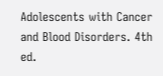Adolescents with Cancer and Blood Disorders. 4th ed.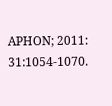APHON; 2011: 31:1054-1070.